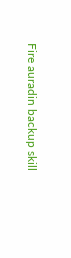Fire auradin backup skill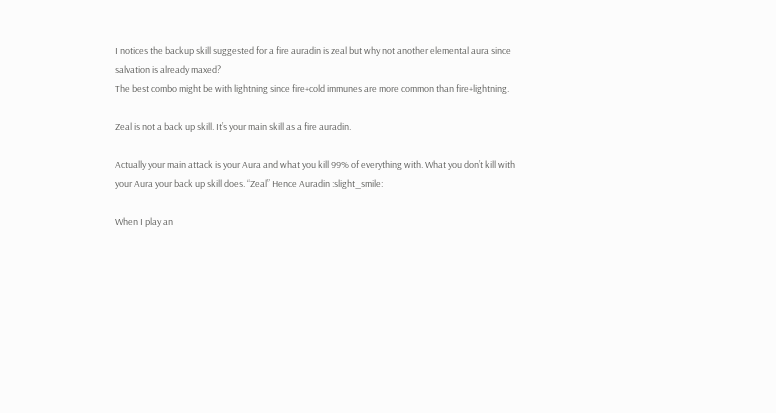I notices the backup skill suggested for a fire auradin is zeal but why not another elemental aura since salvation is already maxed?
The best combo might be with lightning since fire+cold immunes are more common than fire+lightning.

Zeal is not a back up skill. It’s your main skill as a fire auradin.

Actually your main attack is your Aura and what you kill 99% of everything with. What you don’t kill with your Aura your back up skill does. “Zeal” Hence Auradin :slight_smile:

When I play an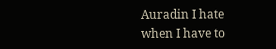Auradin I hate when I have to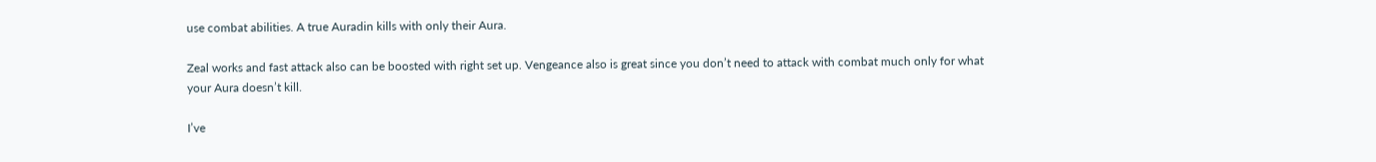use combat abilities. A true Auradin kills with only their Aura.

Zeal works and fast attack also can be boosted with right set up. Vengeance also is great since you don’t need to attack with combat much only for what your Aura doesn’t kill.

I’ve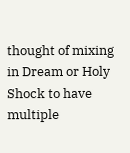thought of mixing in Dream or Holy Shock to have multiple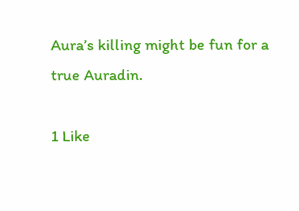Aura’s killing might be fun for a true Auradin.

1 Like